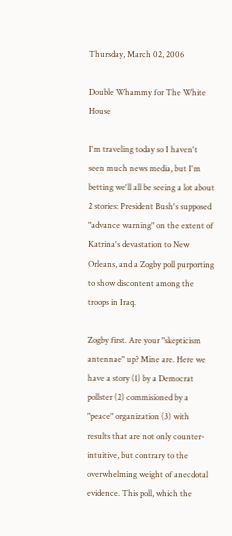Thursday, March 02, 2006

Double Whammy for The White House

I'm traveling today so I haven't seen much news media, but I'm betting we'll all be seeing a lot about 2 stories: President Bush's supposed "advance warning" on the extent of Katrina's devastation to New Orleans, and a Zogby poll purporting to show discontent among the troops in Iraq.

Zogby first. Are your "skepticism antennae" up? Mine are. Here we have a story (1) by a Democrat pollster (2) commisioned by a "peace" organization (3) with results that are not only counter-intuitive, but contrary to the overwhelming weight of anecdotal evidence. This poll, which the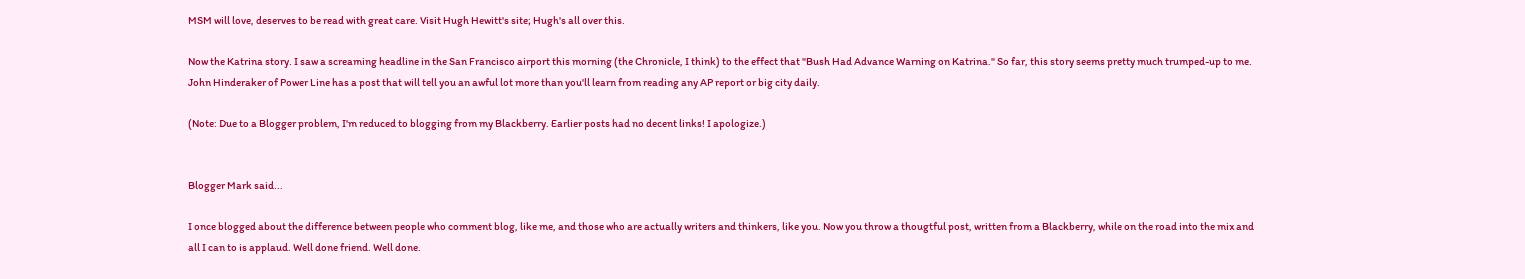MSM will love, deserves to be read with great care. Visit Hugh Hewitt's site; Hugh's all over this.

Now the Katrina story. I saw a screaming headline in the San Francisco airport this morning (the Chronicle, I think) to the effect that "Bush Had Advance Warning on Katrina." So far, this story seems pretty much trumped-up to me. John Hinderaker of Power Line has a post that will tell you an awful lot more than you'll learn from reading any AP report or big city daily.

(Note: Due to a Blogger problem, I'm reduced to blogging from my Blackberry. Earlier posts had no decent links! I apologize.)


Blogger Mark said...

I once blogged about the difference between people who comment blog, like me, and those who are actually writers and thinkers, like you. Now you throw a thougtful post, written from a Blackberry, while on the road into the mix and all I can to is applaud. Well done friend. Well done.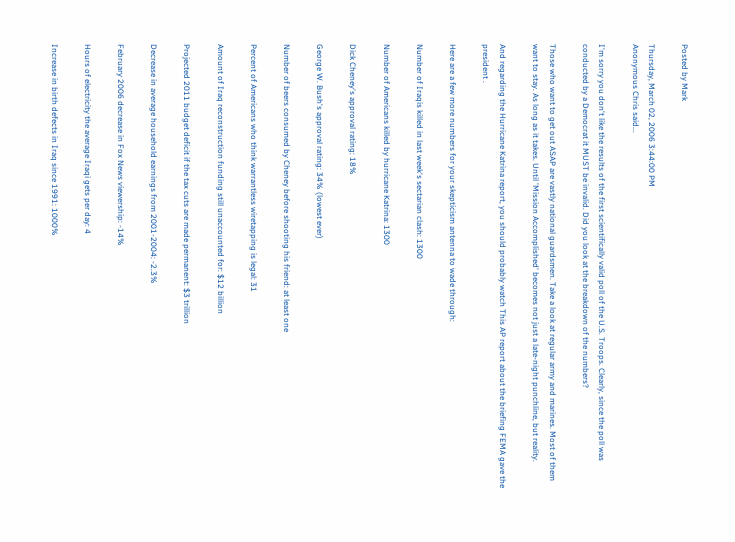Posted by Mark

Thursday, March 02, 2006 3:44:00 PM
Anonymous Chris said...

I'm sorry you don't like the results of the first scientifically valid poll of the U.S. Troops. Clearly, since the poll was conducted by a Democrat it MUST be invalid. Did you look at the breakdown of the numbers?

Those who want to get out ASAP are vastly national guardsmen. Take a look at regular army and marines. Most of them want to stay. As long as it takes. Until 'Mission Accomplished' becomes not just a late-night punchline, but reality.

And regarding the Hurricane Katrina report, you should probably watch This AP report about the briefing FEMA gave the president .

Here are a few more numbers for your skepticism antenna to wade through:

Number of Iraqis killed in last week's sectarian clash: 1300

Number of Americans killed by hurricane Katrina: 1300

Dick Cheney's approval rating: 18%

George W. Bush's approval rating: 34% (lowest ever)

Number of beers consumed by Cheney before shooting his friend: at least one

Percent of Americans who think warrantless wiretapping is legal: 31

Amount of Iraq reconstruction funding still unaccounted for: $12 billion

Projected 2011 budget deficit if the tax cuts are made permanent: $3 trillion

Decrease in average household earnings from 2001-2004: -2.3%

February 2006 decrease in Fox News viewership: -14%

Hours of electricity the average Iraqi gets per day: 4

Increase in birth defects in Iraq since 1991: 1000%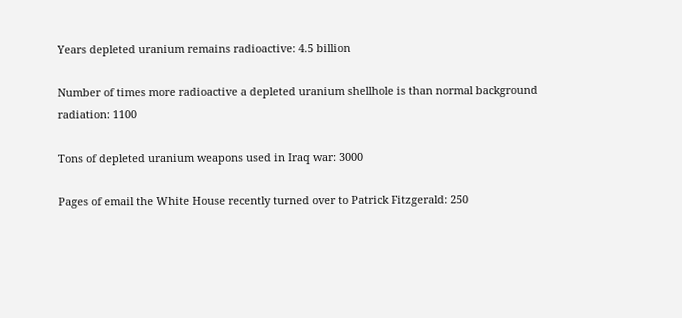Years depleted uranium remains radioactive: 4.5 billion

Number of times more radioactive a depleted uranium shellhole is than normal background radiation: 1100

Tons of depleted uranium weapons used in Iraq war: 3000

Pages of email the White House recently turned over to Patrick Fitzgerald: 250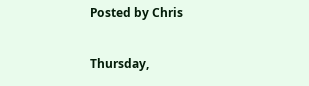Posted by Chris

Thursday,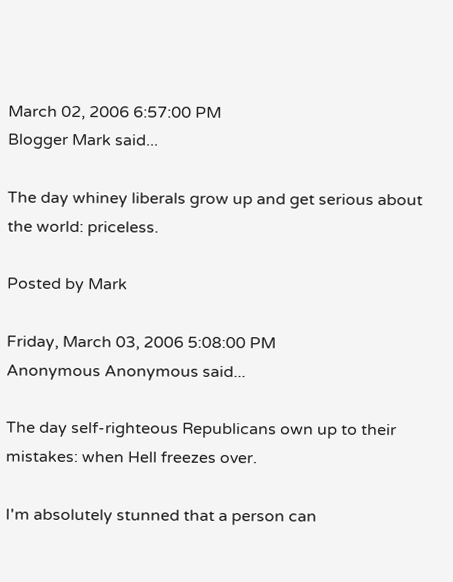March 02, 2006 6:57:00 PM
Blogger Mark said...

The day whiney liberals grow up and get serious about the world: priceless.

Posted by Mark

Friday, March 03, 2006 5:08:00 PM
Anonymous Anonymous said...

The day self-righteous Republicans own up to their mistakes: when Hell freezes over.

I'm absolutely stunned that a person can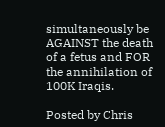simultaneously be AGAINST the death of a fetus and FOR the annihilation of 100K Iraqis.

Posted by Chris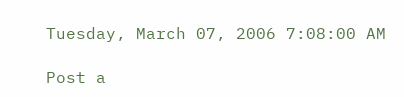Tuesday, March 07, 2006 7:08:00 AM

Post a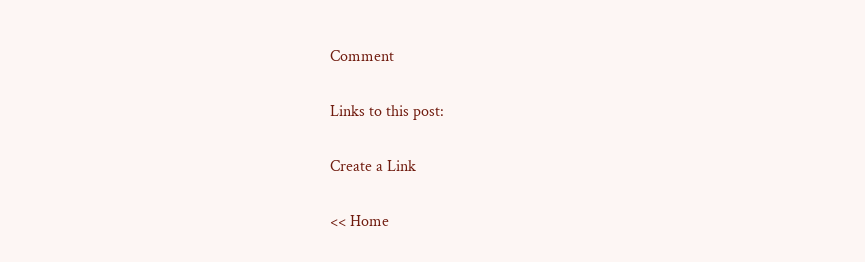Comment

Links to this post:

Create a Link

<< Home